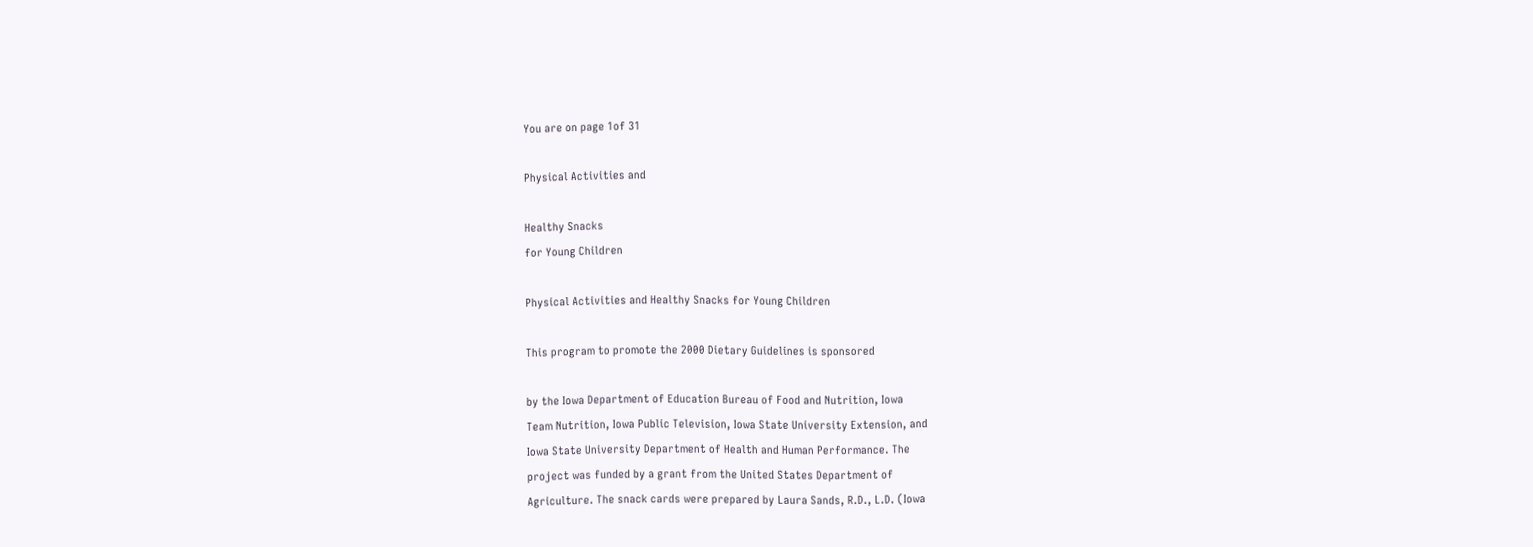You are on page 1of 31

Physical Activities and

Healthy Snacks
for Young Children

Physical Activities and Healthy Snacks for Young Children

This program to promote the 2000 Dietary Guidelines is sponsored

by the Iowa Department of Education Bureau of Food and Nutrition, Iowa
Team Nutrition, Iowa Public Television, Iowa State University Extension, and
Iowa State University Department of Health and Human Performance. The
project was funded by a grant from the United States Department of
Agriculture. The snack cards were prepared by Laura Sands, R.D., L.D. (Iowa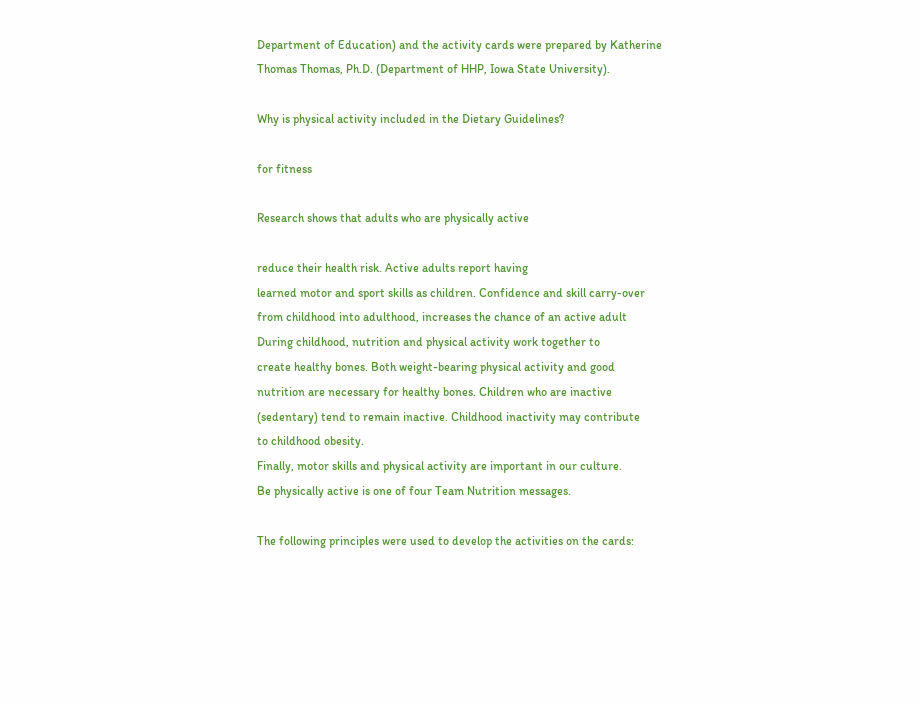Department of Education) and the activity cards were prepared by Katherine
Thomas Thomas, Ph.D. (Department of HHP, Iowa State University).

Why is physical activity included in the Dietary Guidelines?

for fitness

Research shows that adults who are physically active

reduce their health risk. Active adults report having
learned motor and sport skills as children. Confidence and skill carry-over
from childhood into adulthood, increases the chance of an active adult
During childhood, nutrition and physical activity work together to
create healthy bones. Both weight-bearing physical activity and good
nutrition are necessary for healthy bones. Children who are inactive
(sedentary) tend to remain inactive. Childhood inactivity may contribute
to childhood obesity.
Finally, motor skills and physical activity are important in our culture.
Be physically active is one of four Team Nutrition messages.

The following principles were used to develop the activities on the cards: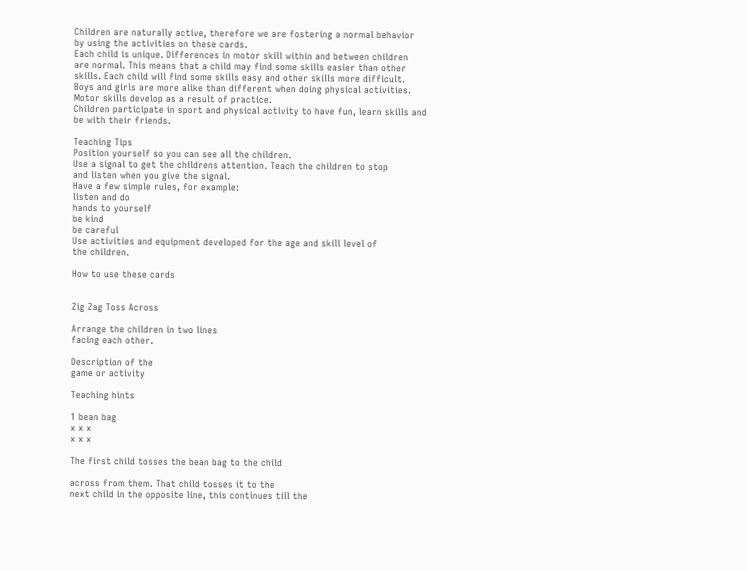Children are naturally active, therefore we are fostering a normal behavior
by using the activities on these cards.
Each child is unique. Differences in motor skill within and between children
are normal. This means that a child may find some skills easier than other
skills. Each child will find some skills easy and other skills more difficult.
Boys and girls are more alike than different when doing physical activities.
Motor skills develop as a result of practice.
Children participate in sport and physical activity to have fun, learn skills and
be with their friends.

Teaching Tips
Position yourself so you can see all the children.
Use a signal to get the childrens attention. Teach the children to stop
and listen when you give the signal.
Have a few simple rules, for example:
listen and do
hands to yourself
be kind
be careful
Use activities and equipment developed for the age and skill level of
the children.

How to use these cards


Zig Zag Toss Across

Arrange the children in two lines
facing each other.

Description of the
game or activity

Teaching hints

1 bean bag
x x x
x x x

The first child tosses the bean bag to the child

across from them. That child tosses it to the
next child in the opposite line, this continues till the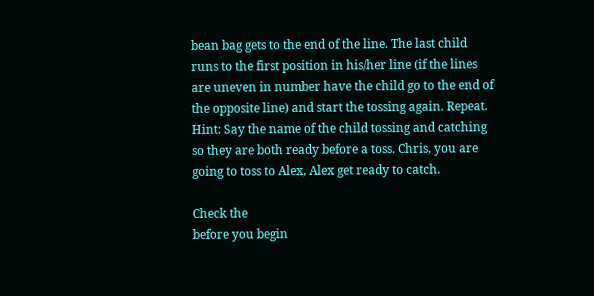bean bag gets to the end of the line. The last child
runs to the first position in his/her line (if the lines
are uneven in number have the child go to the end of
the opposite line) and start the tossing again. Repeat.
Hint: Say the name of the child tossing and catching
so they are both ready before a toss. Chris, you are
going to toss to Alex, Alex get ready to catch.

Check the
before you begin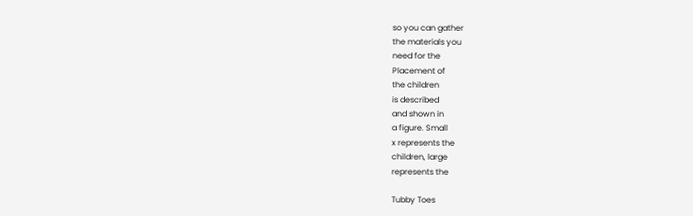so you can gather
the materials you
need for the
Placement of
the children
is described
and shown in
a figure. Small
x represents the
children, large
represents the

Tubby Toes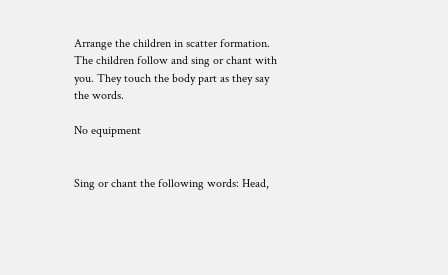Arrange the children in scatter formation.
The children follow and sing or chant with
you. They touch the body part as they say
the words.

No equipment


Sing or chant the following words: Head,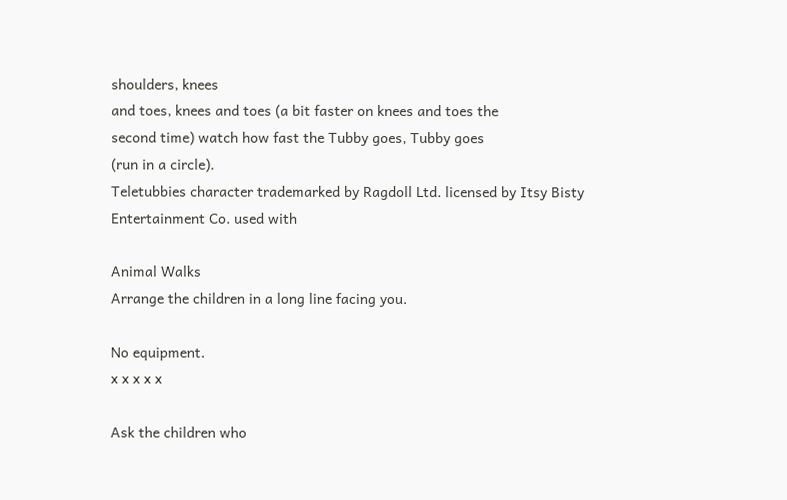shoulders, knees
and toes, knees and toes (a bit faster on knees and toes the
second time) watch how fast the Tubby goes, Tubby goes
(run in a circle).
Teletubbies character trademarked by Ragdoll Ltd. licensed by Itsy Bisty Entertainment Co. used with

Animal Walks
Arrange the children in a long line facing you.

No equipment.
x x x x x

Ask the children who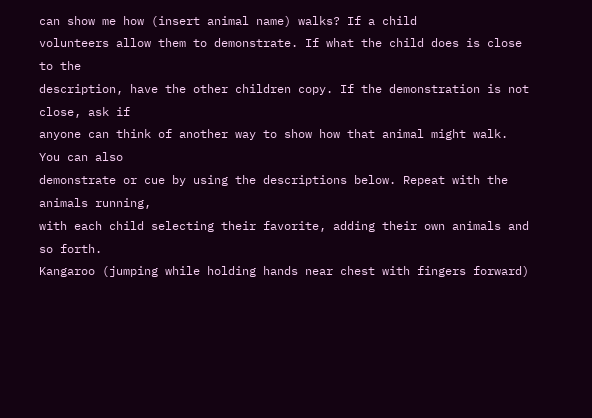can show me how (insert animal name) walks? If a child
volunteers allow them to demonstrate. If what the child does is close to the
description, have the other children copy. If the demonstration is not close, ask if
anyone can think of another way to show how that animal might walk. You can also
demonstrate or cue by using the descriptions below. Repeat with the animals running,
with each child selecting their favorite, adding their own animals and so forth.
Kangaroo (jumping while holding hands near chest with fingers forward)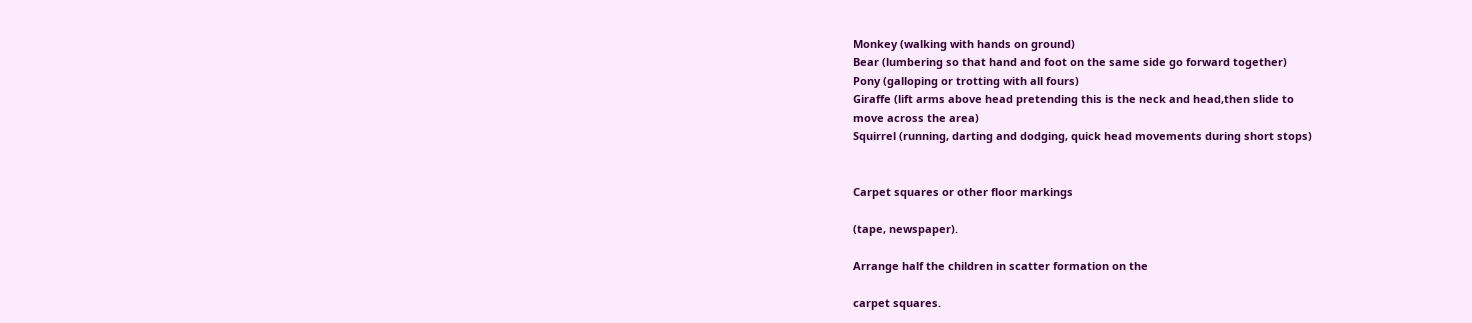Monkey (walking with hands on ground)
Bear (lumbering so that hand and foot on the same side go forward together)
Pony (galloping or trotting with all fours)
Giraffe (lift arms above head pretending this is the neck and head,then slide to
move across the area)
Squirrel (running, darting and dodging, quick head movements during short stops)


Carpet squares or other floor markings

(tape, newspaper).

Arrange half the children in scatter formation on the

carpet squares.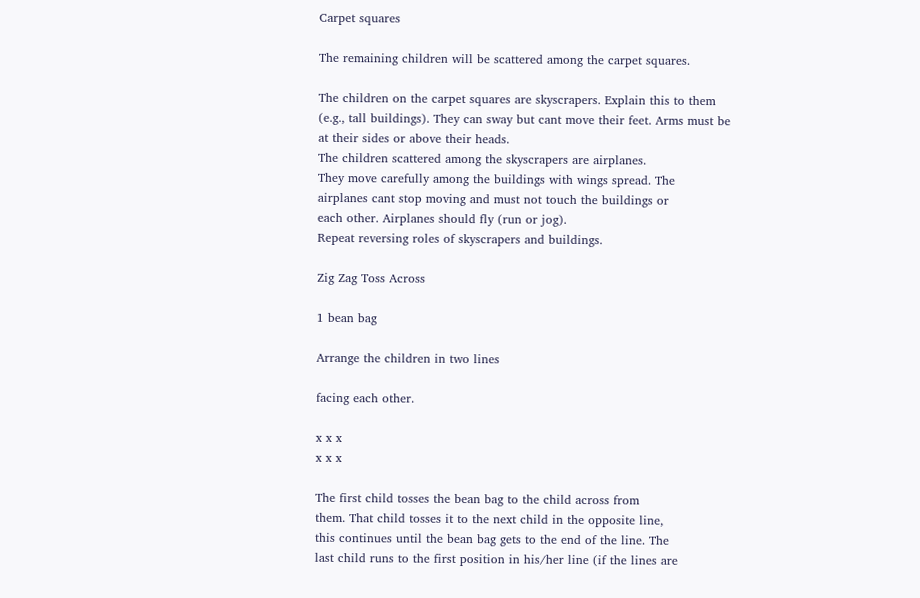Carpet squares

The remaining children will be scattered among the carpet squares.

The children on the carpet squares are skyscrapers. Explain this to them
(e.g., tall buildings). They can sway but cant move their feet. Arms must be
at their sides or above their heads.
The children scattered among the skyscrapers are airplanes.
They move carefully among the buildings with wings spread. The
airplanes cant stop moving and must not touch the buildings or
each other. Airplanes should fly (run or jog).
Repeat reversing roles of skyscrapers and buildings.

Zig Zag Toss Across

1 bean bag

Arrange the children in two lines

facing each other.

x x x
x x x

The first child tosses the bean bag to the child across from
them. That child tosses it to the next child in the opposite line,
this continues until the bean bag gets to the end of the line. The
last child runs to the first position in his/her line (if the lines are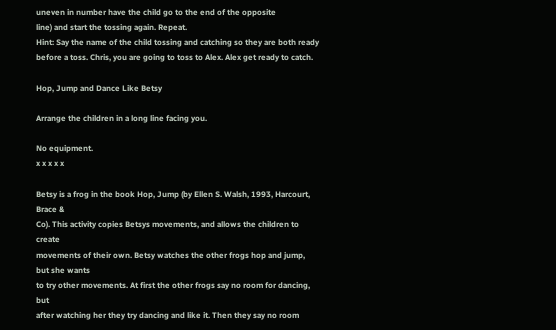uneven in number have the child go to the end of the opposite
line) and start the tossing again. Repeat.
Hint: Say the name of the child tossing and catching so they are both ready
before a toss. Chris, you are going to toss to Alex. Alex get ready to catch.

Hop, Jump and Dance Like Betsy

Arrange the children in a long line facing you.

No equipment.
x x x x x

Betsy is a frog in the book Hop, Jump (by Ellen S. Walsh, 1993, Harcourt, Brace &
Co). This activity copies Betsys movements, and allows the children to create
movements of their own. Betsy watches the other frogs hop and jump, but she wants
to try other movements. At first the other frogs say no room for dancing, but
after watching her they try dancing and like it. Then they say no room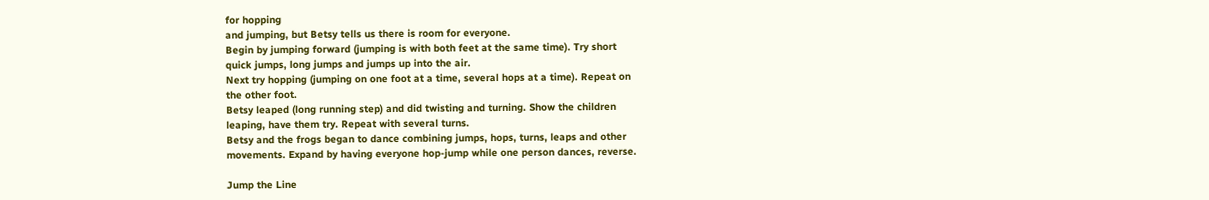for hopping
and jumping, but Betsy tells us there is room for everyone.
Begin by jumping forward (jumping is with both feet at the same time). Try short
quick jumps, long jumps and jumps up into the air.
Next try hopping (jumping on one foot at a time, several hops at a time). Repeat on
the other foot.
Betsy leaped (long running step) and did twisting and turning. Show the children
leaping, have them try. Repeat with several turns.
Betsy and the frogs began to dance combining jumps, hops, turns, leaps and other
movements. Expand by having everyone hop-jump while one person dances, reverse.

Jump the Line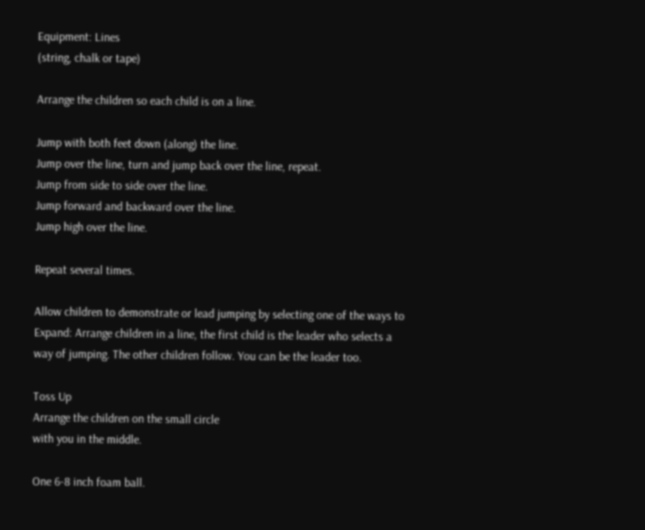Equipment: Lines
(string, chalk or tape)

Arrange the children so each child is on a line.

Jump with both feet down (along) the line.
Jump over the line, turn and jump back over the line, repeat.
Jump from side to side over the line.
Jump forward and backward over the line.
Jump high over the line.

Repeat several times.

Allow children to demonstrate or lead jumping by selecting one of the ways to
Expand: Arrange children in a line, the first child is the leader who selects a
way of jumping. The other children follow. You can be the leader too.

Toss Up
Arrange the children on the small circle
with you in the middle.

One 6-8 inch foam ball.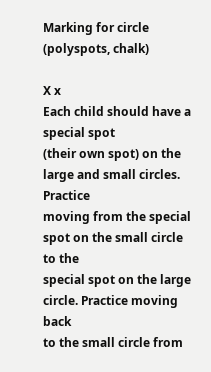Marking for circle (polyspots, chalk)

X x
Each child should have a special spot
(their own spot) on the large and small circles. Practice
moving from the special spot on the small circle to the
special spot on the large circle. Practice moving back
to the small circle from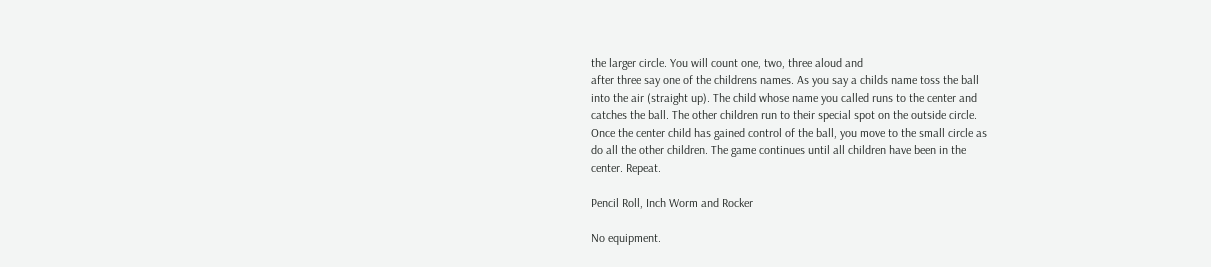the larger circle. You will count one, two, three aloud and
after three say one of the childrens names. As you say a childs name toss the ball
into the air (straight up). The child whose name you called runs to the center and
catches the ball. The other children run to their special spot on the outside circle.
Once the center child has gained control of the ball, you move to the small circle as
do all the other children. The game continues until all children have been in the
center. Repeat.

Pencil Roll, Inch Worm and Rocker

No equipment.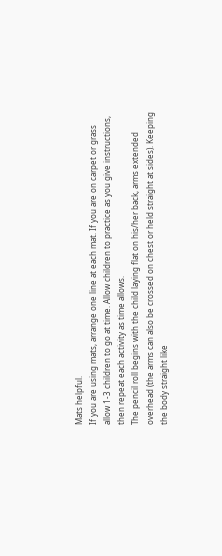Mats helpful.
If you are using mats, arrange one line at each mat. If you are on carpet or grass
allow 1-3 children to go at time. Allow children to practice as you give instructions,
then repeat each activity as time allows.
The pencil roll begins with the child laying flat on his/her back, arms extended
overhead (the arms can also be crossed on chest or held straight at sides). Keeping
the body straight like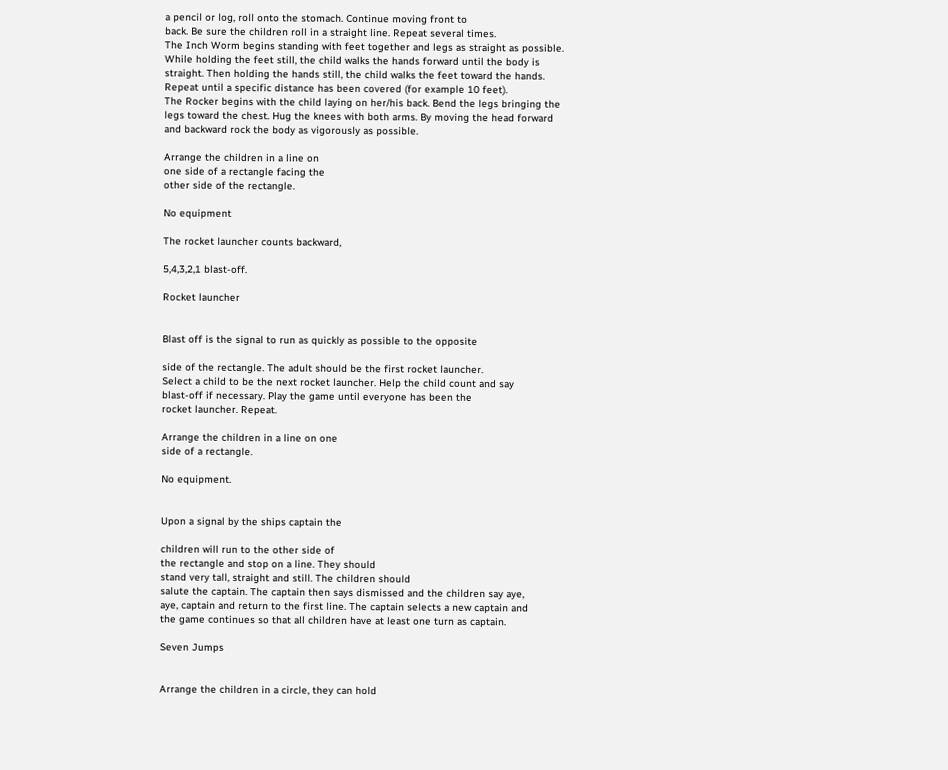a pencil or log, roll onto the stomach. Continue moving front to
back. Be sure the children roll in a straight line. Repeat several times.
The Inch Worm begins standing with feet together and legs as straight as possible.
While holding the feet still, the child walks the hands forward until the body is
straight. Then holding the hands still, the child walks the feet toward the hands.
Repeat until a specific distance has been covered (for example 10 feet).
The Rocker begins with the child laying on her/his back. Bend the legs bringing the
legs toward the chest. Hug the knees with both arms. By moving the head forward
and backward rock the body as vigorously as possible.

Arrange the children in a line on
one side of a rectangle facing the
other side of the rectangle.

No equipment

The rocket launcher counts backward,

5,4,3,2,1 blast-off.

Rocket launcher


Blast off is the signal to run as quickly as possible to the opposite

side of the rectangle. The adult should be the first rocket launcher.
Select a child to be the next rocket launcher. Help the child count and say
blast-off if necessary. Play the game until everyone has been the
rocket launcher. Repeat.

Arrange the children in a line on one
side of a rectangle.

No equipment.


Upon a signal by the ships captain the

children will run to the other side of
the rectangle and stop on a line. They should
stand very tall, straight and still. The children should
salute the captain. The captain then says dismissed and the children say aye,
aye, captain and return to the first line. The captain selects a new captain and
the game continues so that all children have at least one turn as captain.

Seven Jumps


Arrange the children in a circle, they can hold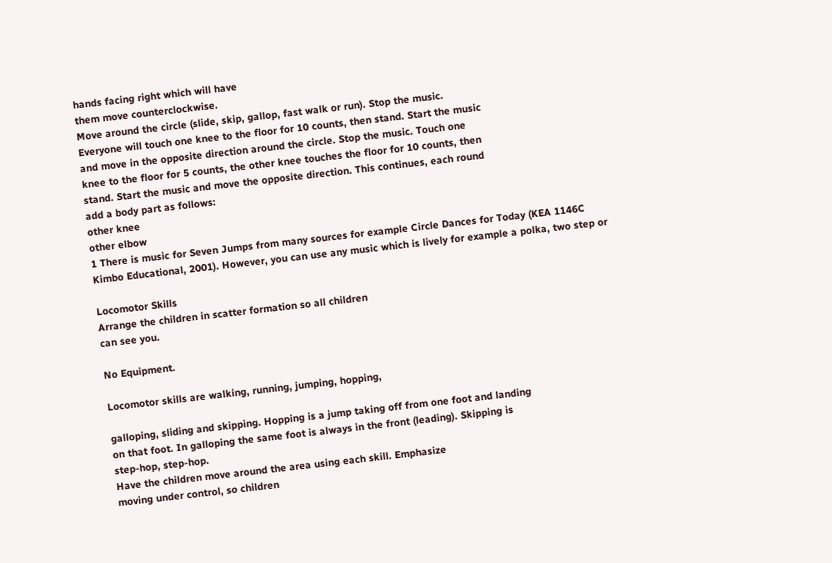hands facing right which will have
them move counterclockwise.
Move around the circle (slide, skip, gallop, fast walk or run). Stop the music.
Everyone will touch one knee to the floor for 10 counts, then stand. Start the music
and move in the opposite direction around the circle. Stop the music. Touch one
knee to the floor for 5 counts, the other knee touches the floor for 10 counts, then
stand. Start the music and move the opposite direction. This continues, each round
add a body part as follows:
other knee
other elbow
1 There is music for Seven Jumps from many sources for example Circle Dances for Today (KEA 1146C
Kimbo Educational, 2001). However, you can use any music which is lively for example a polka, two step or

Locomotor Skills
Arrange the children in scatter formation so all children
can see you.

No Equipment.

Locomotor skills are walking, running, jumping, hopping,

galloping, sliding and skipping. Hopping is a jump taking off from one foot and landing
on that foot. In galloping the same foot is always in the front (leading). Skipping is
step-hop, step-hop.
Have the children move around the area using each skill. Emphasize
moving under control, so children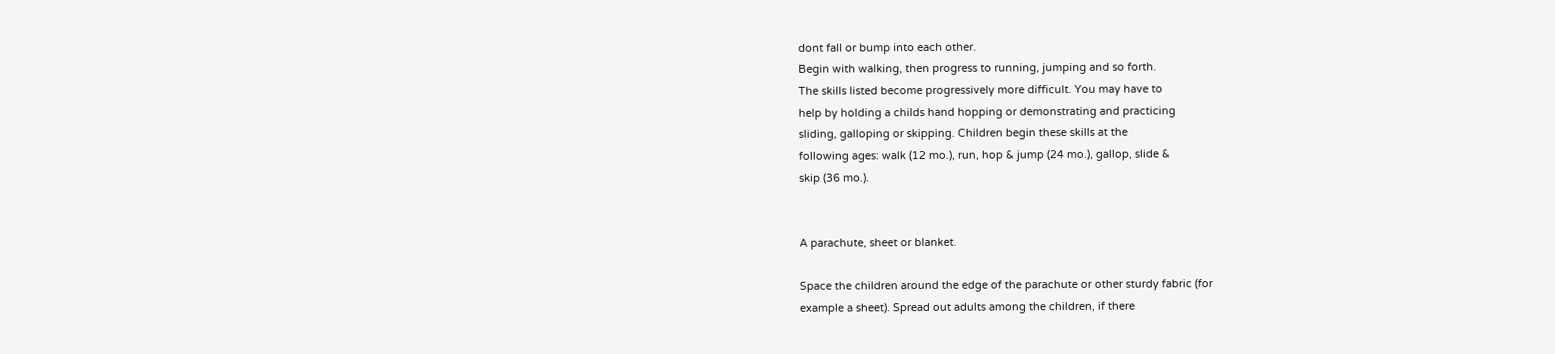dont fall or bump into each other.
Begin with walking, then progress to running, jumping and so forth.
The skills listed become progressively more difficult. You may have to
help by holding a childs hand hopping or demonstrating and practicing
sliding, galloping or skipping. Children begin these skills at the
following ages: walk (12 mo.), run, hop & jump (24 mo.), gallop, slide &
skip (36 mo.).


A parachute, sheet or blanket.

Space the children around the edge of the parachute or other sturdy fabric (for
example a sheet). Spread out adults among the children, if there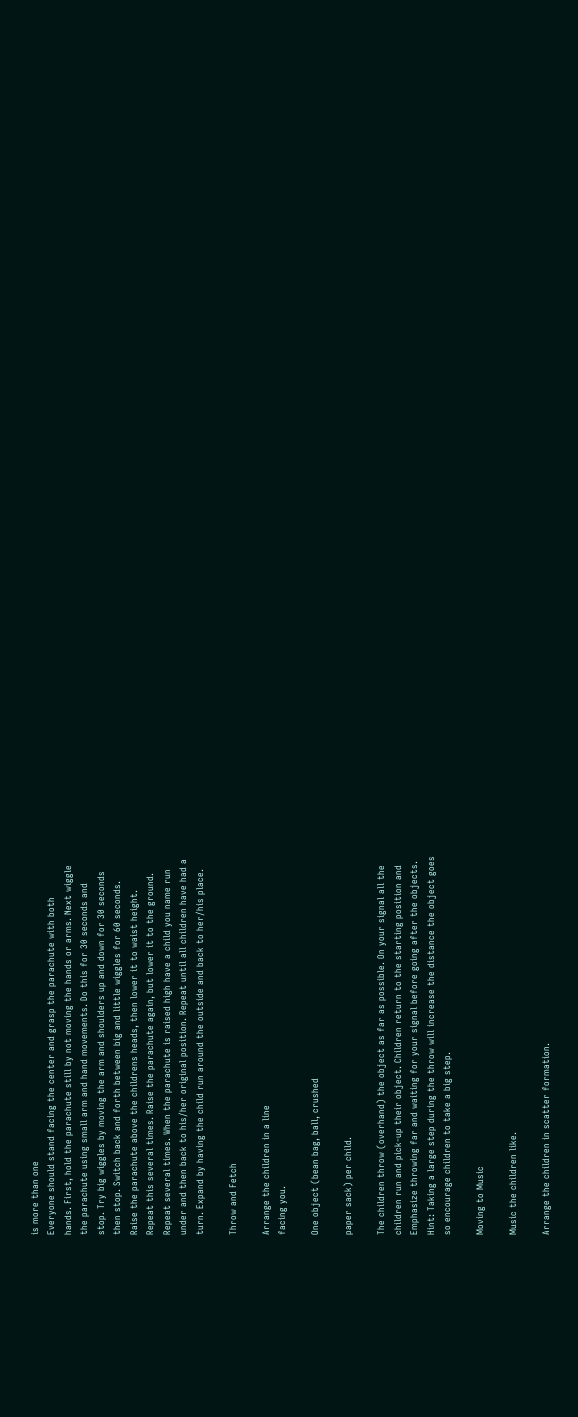is more than one
Everyone should stand facing the center and grasp the parachute with both
hands. First, hold the parachute still by not moving the hands or arms. Next wiggle
the parachute using small arm and hand movements. Do this for 30 seconds and
stop. Try big wiggles by moving the arm and shoulders up and down for 30 seconds
then stop. Switch back and forth between big and little wiggles for 60 seconds.
Raise the parachute above the childrens heads, then lower it to waist height.
Repeat this several times. Raise the parachute again, but lower it to the ground.
Repeat several times. When the parachute is raised high have a child you name run
under and then back to his/her original position. Repeat until all children have had a
turn. Expand by having the child run around the outside and back to her/his place.

Throw and Fetch

Arrange the children in a line
facing you.

One object (bean bag, ball, crushed

paper sack) per child.

The children throw (overhand) the object as far as possible. On your signal all the
children run and pick-up their object. Children return to the starting position and
Emphasize throwing far and waiting for your signal before going after the objects.
Hint: Taking a large step during the throw will increase the distance the object goes
so encourage children to take a big step.

Moving to Music

Music the children like.

Arrange the children in scatter formation.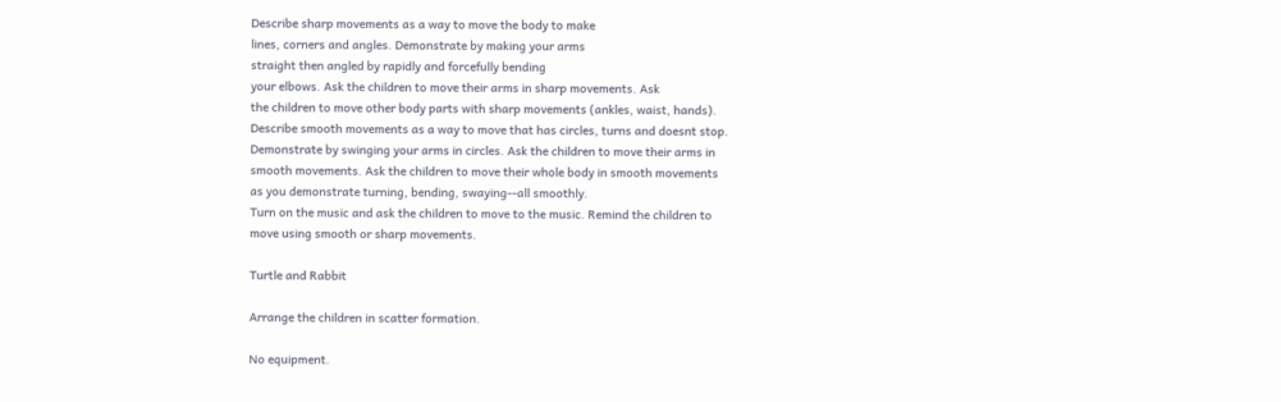Describe sharp movements as a way to move the body to make
lines, corners and angles. Demonstrate by making your arms
straight then angled by rapidly and forcefully bending
your elbows. Ask the children to move their arms in sharp movements. Ask
the children to move other body parts with sharp movements (ankles, waist, hands).
Describe smooth movements as a way to move that has circles, turns and doesnt stop.
Demonstrate by swinging your arms in circles. Ask the children to move their arms in
smooth movements. Ask the children to move their whole body in smooth movements
as you demonstrate turning, bending, swaying--all smoothly.
Turn on the music and ask the children to move to the music. Remind the children to
move using smooth or sharp movements.

Turtle and Rabbit

Arrange the children in scatter formation.

No equipment.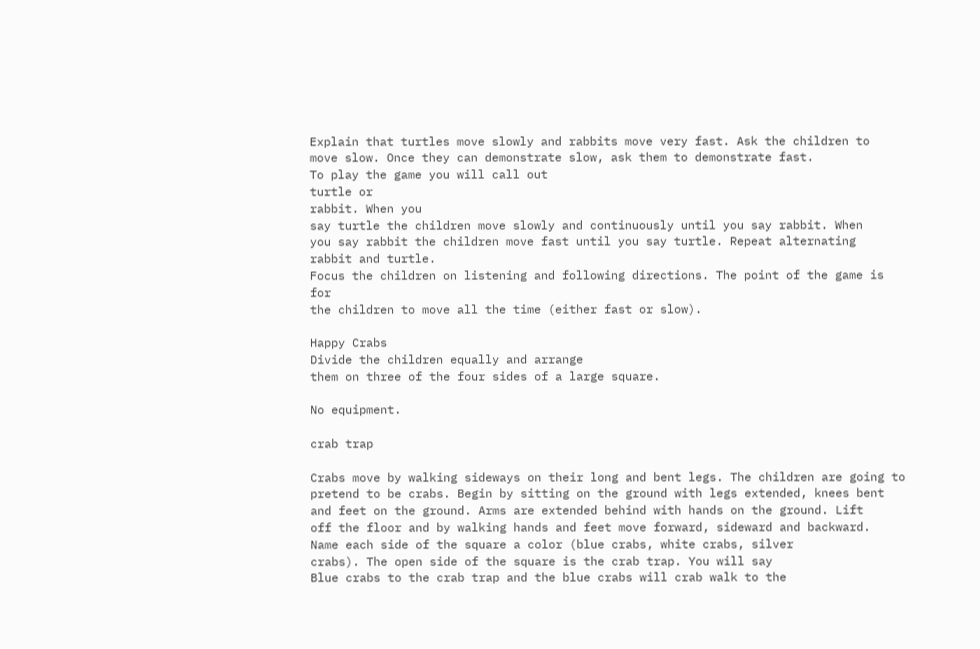Explain that turtles move slowly and rabbits move very fast. Ask the children to
move slow. Once they can demonstrate slow, ask them to demonstrate fast.
To play the game you will call out
turtle or
rabbit. When you
say turtle the children move slowly and continuously until you say rabbit. When
you say rabbit the children move fast until you say turtle. Repeat alternating
rabbit and turtle.
Focus the children on listening and following directions. The point of the game is for
the children to move all the time (either fast or slow).

Happy Crabs
Divide the children equally and arrange
them on three of the four sides of a large square.

No equipment.

crab trap

Crabs move by walking sideways on their long and bent legs. The children are going to
pretend to be crabs. Begin by sitting on the ground with legs extended, knees bent
and feet on the ground. Arms are extended behind with hands on the ground. Lift
off the floor and by walking hands and feet move forward, sideward and backward.
Name each side of the square a color (blue crabs, white crabs, silver
crabs). The open side of the square is the crab trap. You will say
Blue crabs to the crab trap and the blue crabs will crab walk to the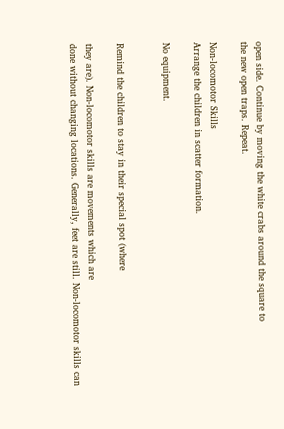open side. Continue by moving the white crabs around the square to
the new open traps. Repeat.

Non-locomotor Skills
Arrange the children in scatter formation.

No equipment.


Remind the children to stay in their special spot (where

they are). Non-locomotor skills are movements which are
done without changing locations. Generally, feet are still. Non-locomotor skills can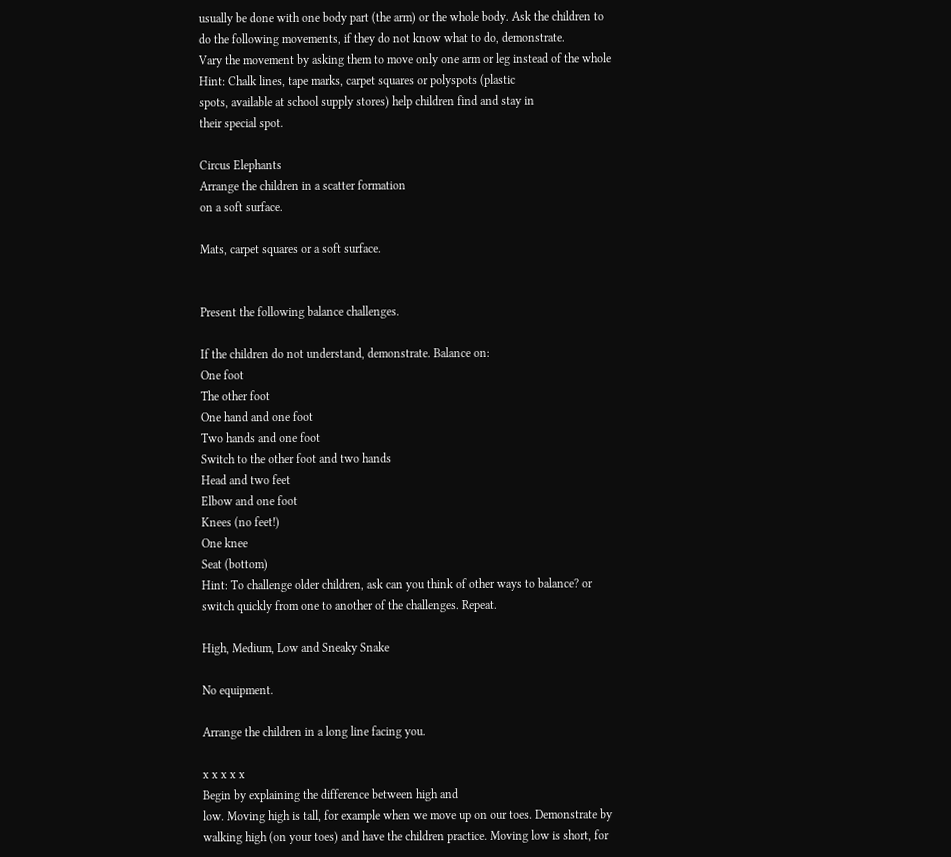usually be done with one body part (the arm) or the whole body. Ask the children to
do the following movements, if they do not know what to do, demonstrate.
Vary the movement by asking them to move only one arm or leg instead of the whole
Hint: Chalk lines, tape marks, carpet squares or polyspots (plastic
spots, available at school supply stores) help children find and stay in
their special spot.

Circus Elephants
Arrange the children in a scatter formation
on a soft surface.

Mats, carpet squares or a soft surface.


Present the following balance challenges.

If the children do not understand, demonstrate. Balance on:
One foot
The other foot
One hand and one foot
Two hands and one foot
Switch to the other foot and two hands
Head and two feet
Elbow and one foot
Knees (no feet!)
One knee
Seat (bottom)
Hint: To challenge older children, ask can you think of other ways to balance? or
switch quickly from one to another of the challenges. Repeat.

High, Medium, Low and Sneaky Snake

No equipment.

Arrange the children in a long line facing you.

x x x x x
Begin by explaining the difference between high and
low. Moving high is tall, for example when we move up on our toes. Demonstrate by
walking high (on your toes) and have the children practice. Moving low is short, for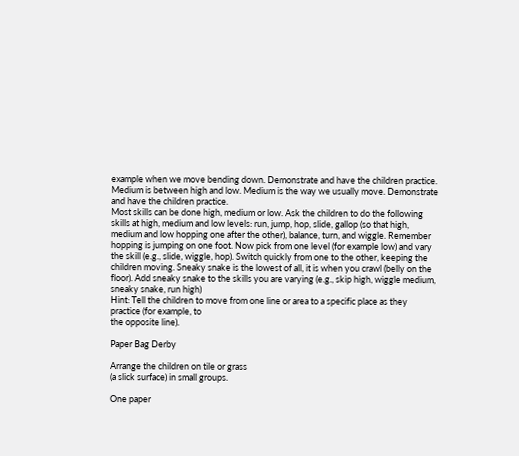example when we move bending down. Demonstrate and have the children practice.
Medium is between high and low. Medium is the way we usually move. Demonstrate
and have the children practice.
Most skills can be done high, medium or low. Ask the children to do the following
skills at high, medium and low levels: run, jump, hop, slide, gallop (so that high,
medium and low hopping one after the other), balance, turn, and wiggle. Remember
hopping is jumping on one foot. Now pick from one level (for example low) and vary
the skill (e.g., slide, wiggle, hop). Switch quickly from one to the other, keeping the
children moving. Sneaky snake is the lowest of all, it is when you crawl (belly on the
floor). Add sneaky snake to the skills you are varying (e.g., skip high, wiggle medium,
sneaky snake, run high)
Hint: Tell the children to move from one line or area to a specific place as they practice (for example, to
the opposite line).

Paper Bag Derby

Arrange the children on tile or grass
(a slick surface) in small groups.

One paper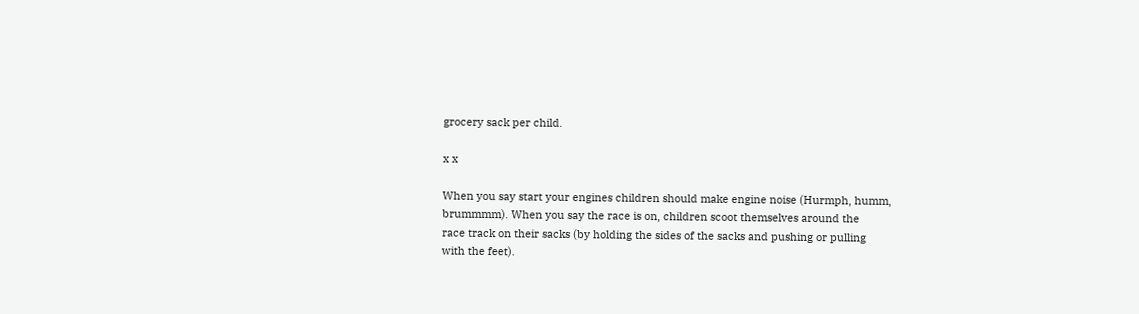grocery sack per child.

x x

When you say start your engines children should make engine noise (Hurmph, humm,
brummmm). When you say the race is on, children scoot themselves around the
race track on their sacks (by holding the sides of the sacks and pushing or pulling
with the feet).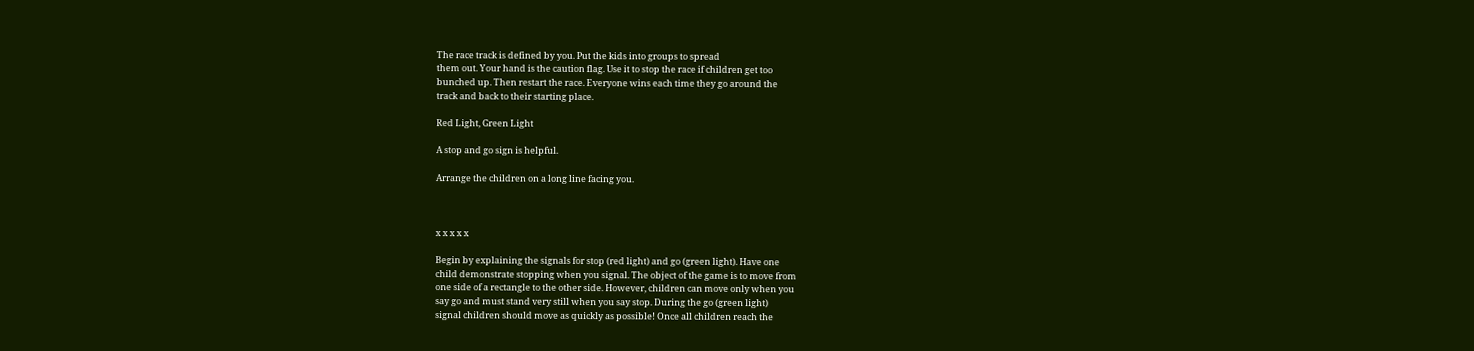The race track is defined by you. Put the kids into groups to spread
them out. Your hand is the caution flag. Use it to stop the race if children get too
bunched up. Then restart the race. Everyone wins each time they go around the
track and back to their starting place.

Red Light, Green Light

A stop and go sign is helpful.

Arrange the children on a long line facing you.



x x x x x

Begin by explaining the signals for stop (red light) and go (green light). Have one
child demonstrate stopping when you signal. The object of the game is to move from
one side of a rectangle to the other side. However, children can move only when you
say go and must stand very still when you say stop. During the go (green light)
signal children should move as quickly as possible! Once all children reach the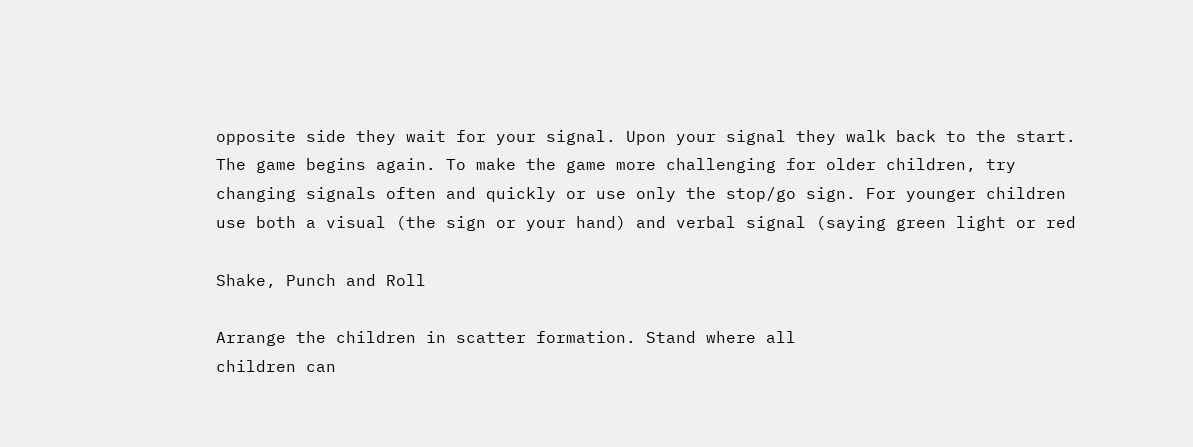opposite side they wait for your signal. Upon your signal they walk back to the start.
The game begins again. To make the game more challenging for older children, try
changing signals often and quickly or use only the stop/go sign. For younger children
use both a visual (the sign or your hand) and verbal signal (saying green light or red

Shake, Punch and Roll

Arrange the children in scatter formation. Stand where all
children can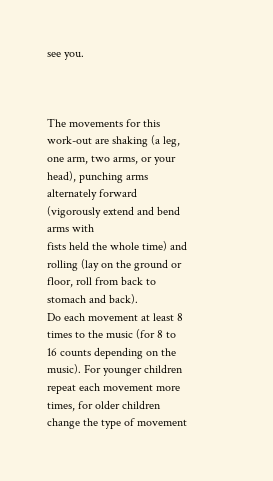see you.



The movements for this work-out are shaking (a leg, one arm, two arms, or your
head), punching arms alternately forward (vigorously extend and bend arms with
fists held the whole time) and rolling (lay on the ground or floor, roll from back to
stomach and back).
Do each movement at least 8 times to the music (for 8 to 16 counts depending on the
music). For younger children repeat each movement more times, for older children
change the type of movement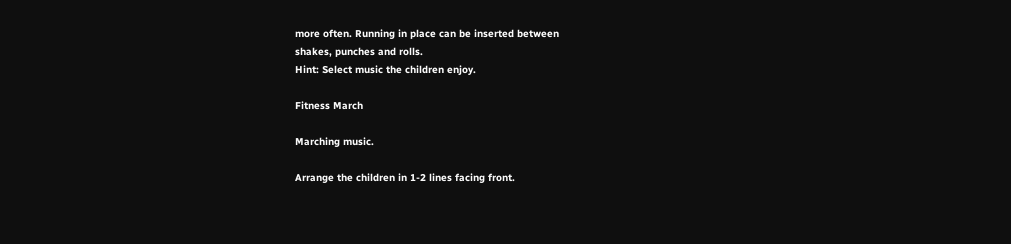more often. Running in place can be inserted between
shakes, punches and rolls.
Hint: Select music the children enjoy.

Fitness March

Marching music.

Arrange the children in 1-2 lines facing front.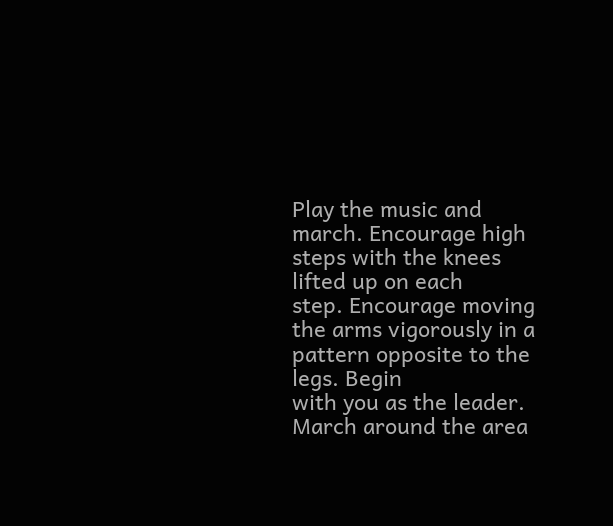Play the music and march. Encourage high steps with the knees lifted up on each
step. Encourage moving the arms vigorously in a pattern opposite to the legs. Begin
with you as the leader. March around the area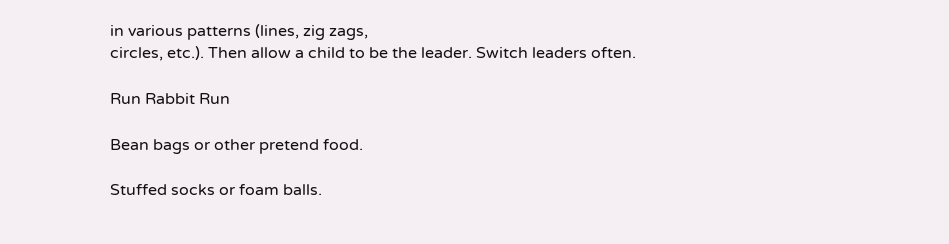in various patterns (lines, zig zags,
circles, etc.). Then allow a child to be the leader. Switch leaders often.

Run Rabbit Run

Bean bags or other pretend food.

Stuffed socks or foam balls.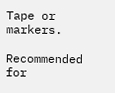Tape or markers.

Recommended for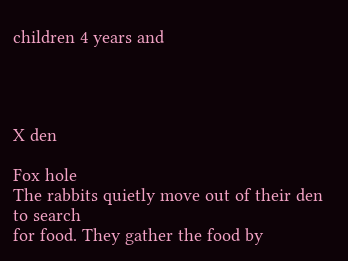children 4 years and




X den

Fox hole
The rabbits quietly move out of their den to search
for food. They gather the food by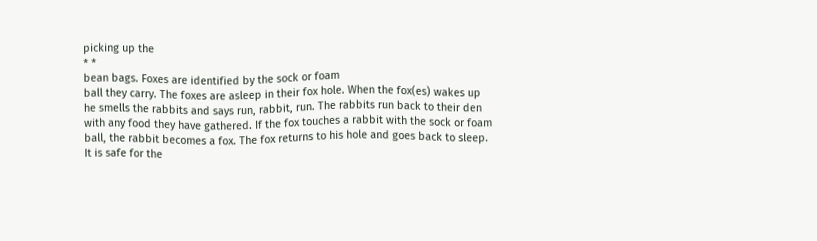picking up the
* *
bean bags. Foxes are identified by the sock or foam
ball they carry. The foxes are asleep in their fox hole. When the fox(es) wakes up
he smells the rabbits and says run, rabbit, run. The rabbits run back to their den
with any food they have gathered. If the fox touches a rabbit with the sock or foam
ball, the rabbit becomes a fox. The fox returns to his hole and goes back to sleep.
It is safe for the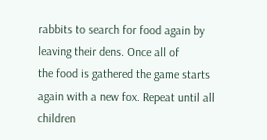rabbits to search for food again by leaving their dens. Once all of
the food is gathered the game starts again with a new fox. Repeat until all children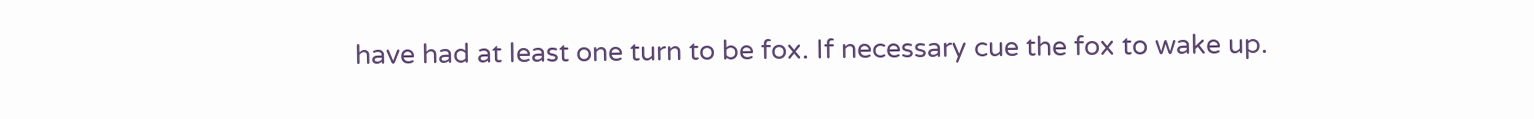have had at least one turn to be fox. If necessary cue the fox to wake up.